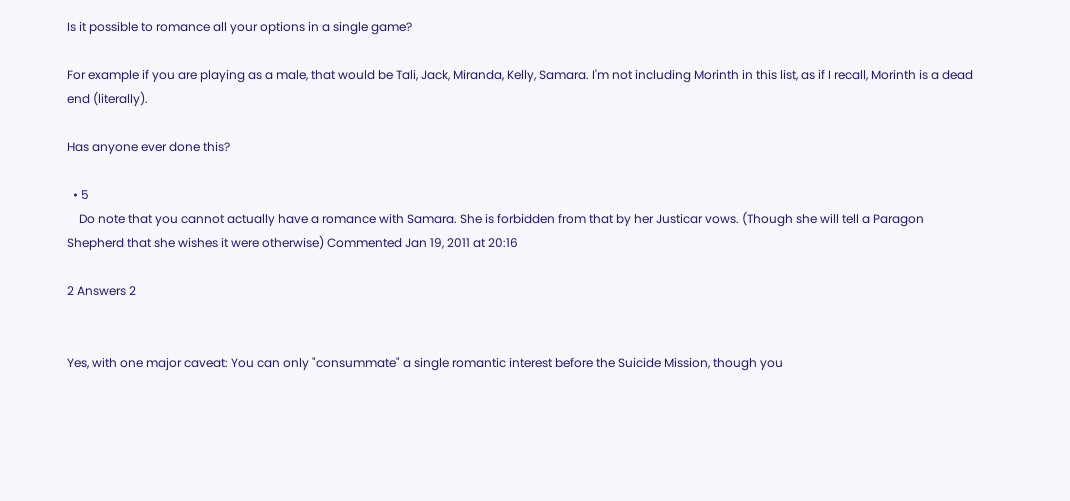Is it possible to romance all your options in a single game?

For example if you are playing as a male, that would be Tali, Jack, Miranda, Kelly, Samara. I'm not including Morinth in this list, as if I recall, Morinth is a dead end (literally).

Has anyone ever done this?

  • 5
    Do note that you cannot actually have a romance with Samara. She is forbidden from that by her Justicar vows. (Though she will tell a Paragon Shepherd that she wishes it were otherwise) Commented Jan 19, 2011 at 20:16

2 Answers 2


Yes, with one major caveat: You can only "consummate" a single romantic interest before the Suicide Mission, though you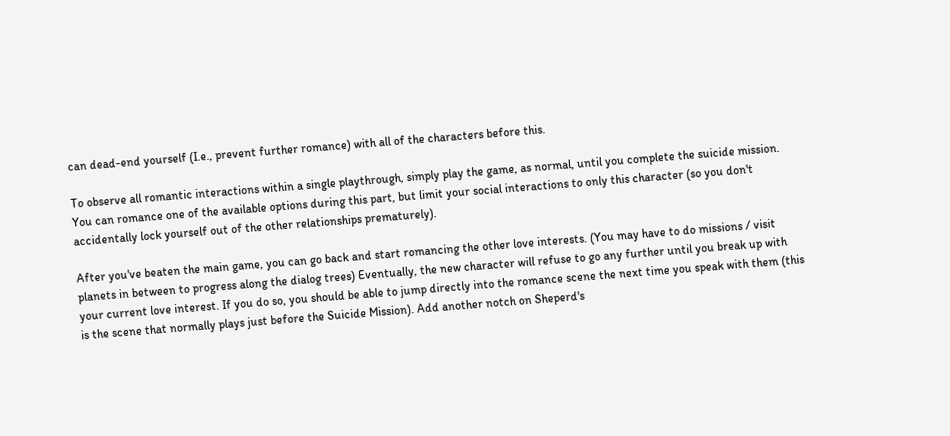can dead-end yourself (I.e., prevent further romance) with all of the characters before this.

To observe all romantic interactions within a single playthrough, simply play the game, as normal, until you complete the suicide mission. You can romance one of the available options during this part, but limit your social interactions to only this character (so you don't accidentally lock yourself out of the other relationships prematurely).

After you've beaten the main game, you can go back and start romancing the other love interests. (You may have to do missions / visit planets in between to progress along the dialog trees) Eventually, the new character will refuse to go any further until you break up with your current love interest. If you do so, you should be able to jump directly into the romance scene the next time you speak with them (this is the scene that normally plays just before the Suicide Mission). Add another notch on Sheperd's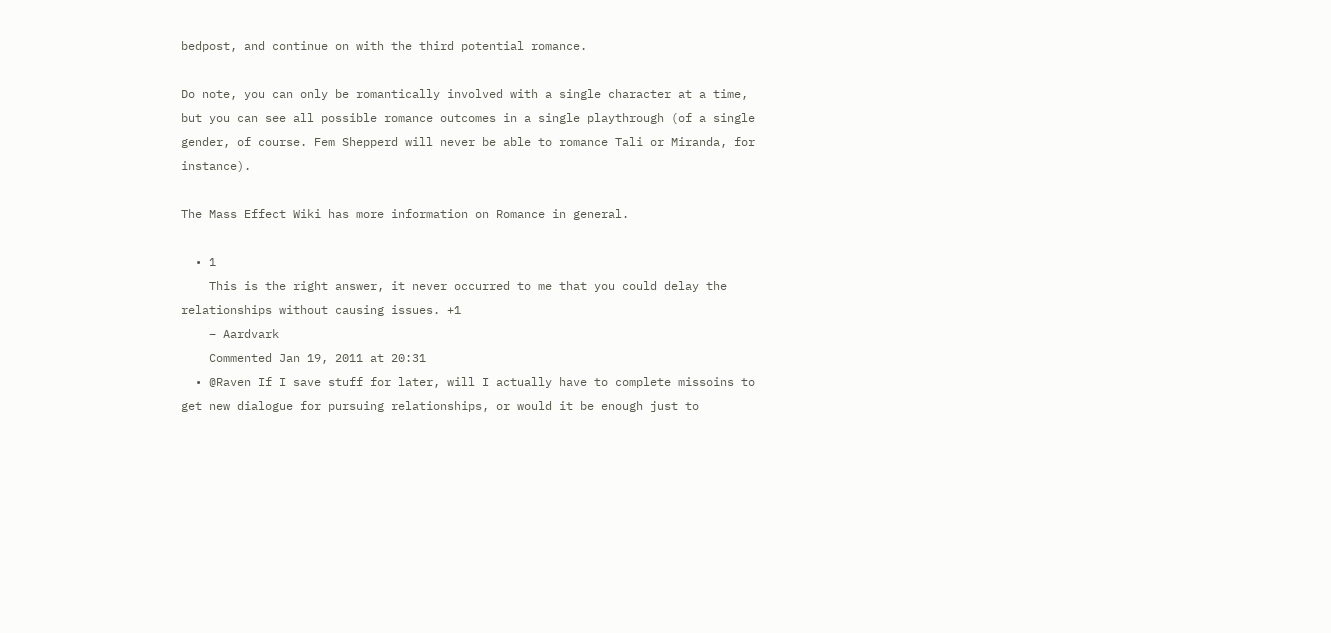bedpost, and continue on with the third potential romance.

Do note, you can only be romantically involved with a single character at a time, but you can see all possible romance outcomes in a single playthrough (of a single gender, of course. Fem Shepperd will never be able to romance Tali or Miranda, for instance).

The Mass Effect Wiki has more information on Romance in general.

  • 1
    This is the right answer, it never occurred to me that you could delay the relationships without causing issues. +1
    – Aardvark
    Commented Jan 19, 2011 at 20:31
  • @Raven If I save stuff for later, will I actually have to complete missoins to get new dialogue for pursuing relationships, or would it be enough just to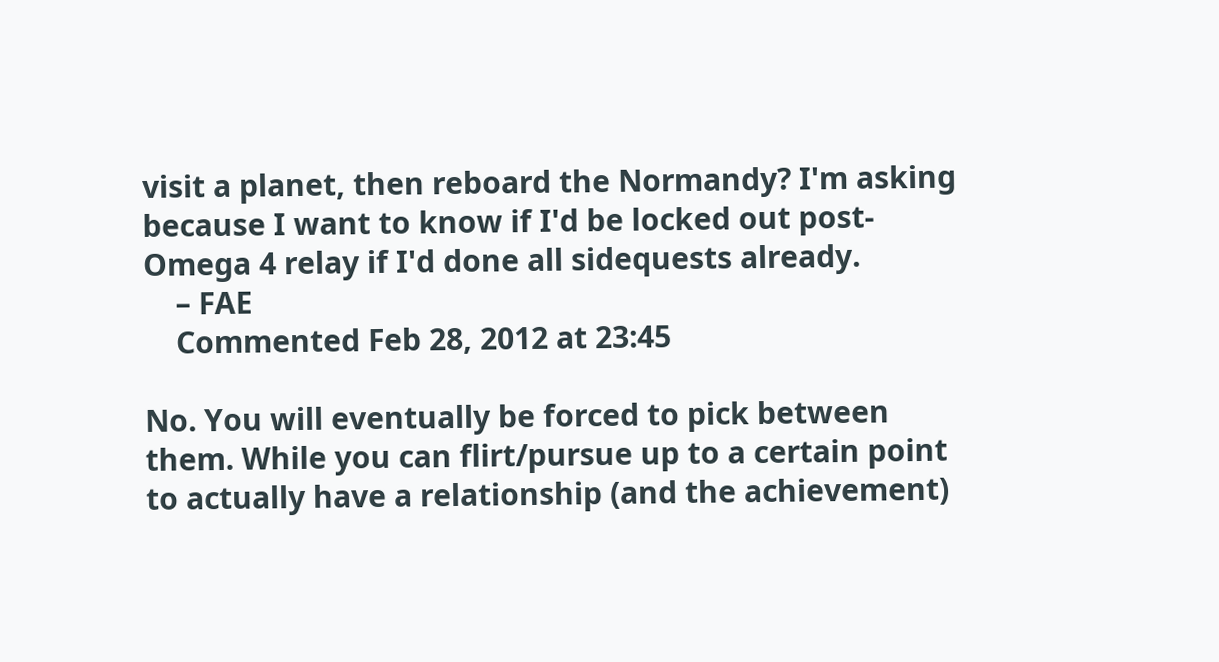visit a planet, then reboard the Normandy? I'm asking because I want to know if I'd be locked out post-Omega 4 relay if I'd done all sidequests already.
    – FAE
    Commented Feb 28, 2012 at 23:45

No. You will eventually be forced to pick between them. While you can flirt/pursue up to a certain point to actually have a relationship (and the achievement)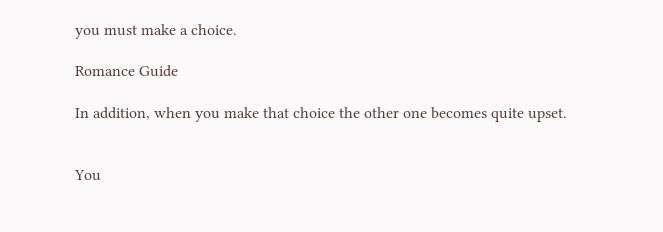you must make a choice.

Romance Guide

In addition, when you make that choice the other one becomes quite upset.


You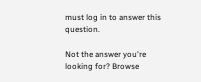must log in to answer this question.

Not the answer you're looking for? Browse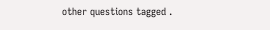other questions tagged .